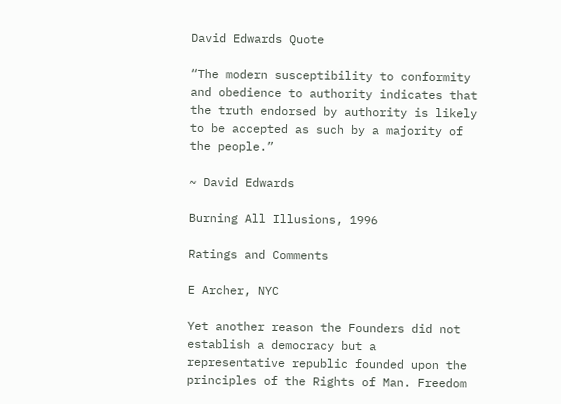David Edwards Quote

“The modern susceptibility to conformity and obedience to authority indicates that the truth endorsed by authority is likely to be accepted as such by a majority of the people.”

~ David Edwards

Burning All Illusions, 1996

Ratings and Comments

E Archer, NYC

Yet another reason the Founders did not establish a democracy but a representative republic founded upon the principles of the Rights of Man. Freedom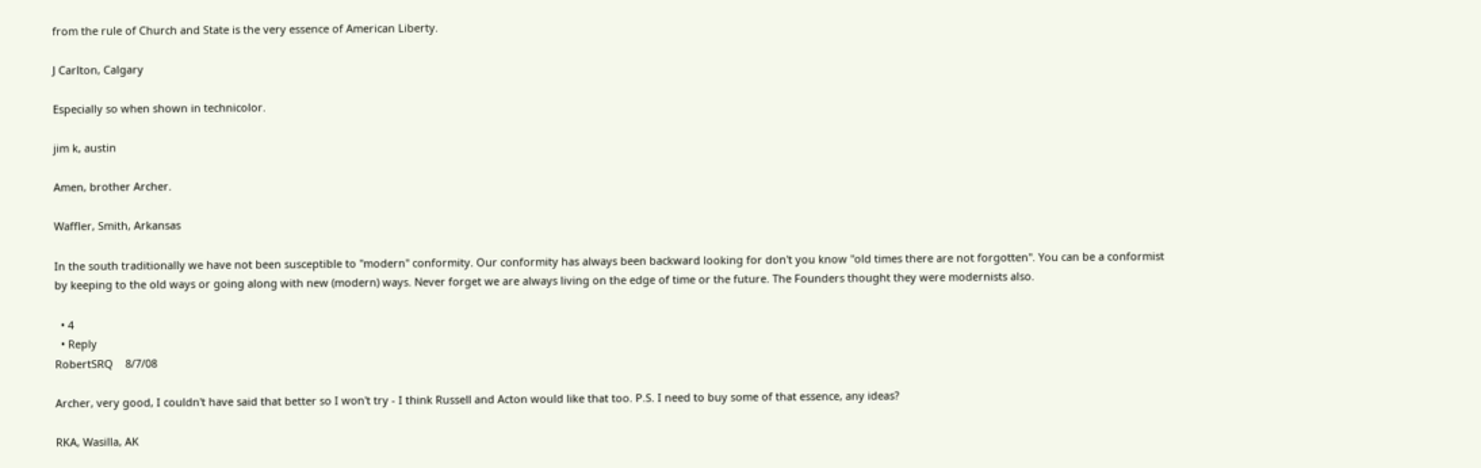from the rule of Church and State is the very essence of American Liberty.

J Carlton, Calgary

Especially so when shown in technicolor.

jim k, austin

Amen, brother Archer.

Waffler, Smith, Arkansas

In the south traditionally we have not been susceptible to "modern" conformity. Our conformity has always been backward looking for don't you know "old times there are not forgotten". You can be a conformist by keeping to the old ways or going along with new (modern) ways. Never forget we are always living on the edge of time or the future. The Founders thought they were modernists also.

  • 4
  • Reply
RobertSRQ    8/7/08

Archer, very good, I couldn't have said that better so I won't try - I think Russell and Acton would like that too. P.S. I need to buy some of that essence, any ideas?

RKA, Wasilla, AK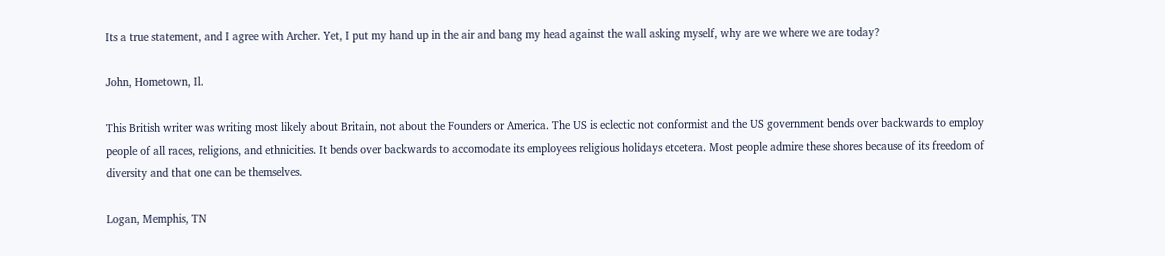Its a true statement, and I agree with Archer. Yet, I put my hand up in the air and bang my head against the wall asking myself, why are we where we are today?

John, Hometown, Il.

This British writer was writing most likely about Britain, not about the Founders or America. The US is eclectic not conformist and the US government bends over backwards to employ people of all races, religions, and ethnicities. It bends over backwards to accomodate its employees religious holidays etcetera. Most people admire these shores because of its freedom of diversity and that one can be themselves.

Logan, Memphis, TN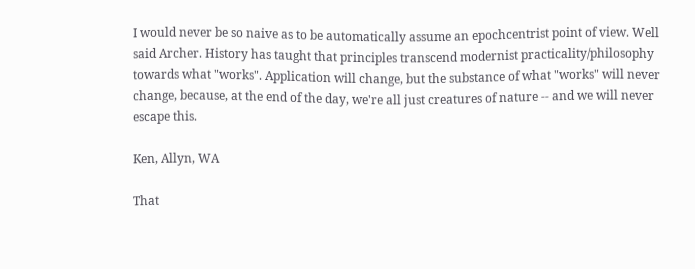I would never be so naive as to be automatically assume an epochcentrist point of view. Well said Archer. History has taught that principles transcend modernist practicality/philosophy towards what "works". Application will change, but the substance of what "works" will never change, because, at the end of the day, we're all just creatures of nature -- and we will never escape this.

Ken, Allyn, WA

That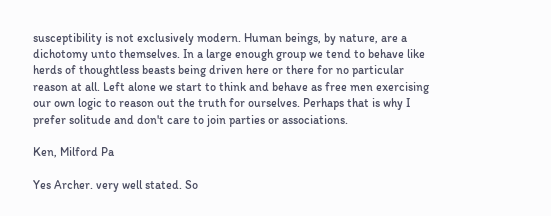susceptibility is not exclusively modern. Human beings, by nature, are a dichotomy unto themselves. In a large enough group we tend to behave like herds of thoughtless beasts being driven here or there for no particular reason at all. Left alone we start to think and behave as free men exercising our own logic to reason out the truth for ourselves. Perhaps that is why I prefer solitude and don't care to join parties or associations.

Ken, Milford Pa

Yes Archer. very well stated. So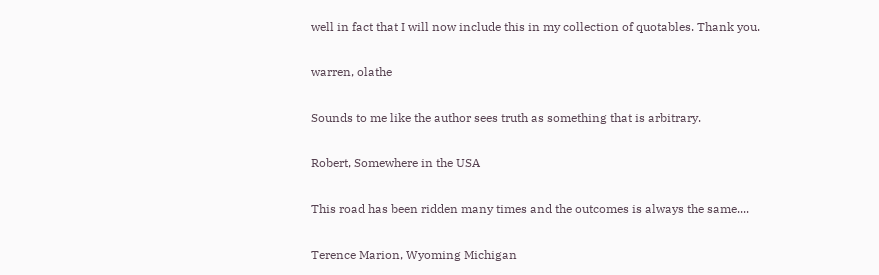well in fact that I will now include this in my collection of quotables. Thank you.

warren, olathe

Sounds to me like the author sees truth as something that is arbitrary.

Robert, Somewhere in the USA

This road has been ridden many times and the outcomes is always the same....

Terence Marion, Wyoming Michigan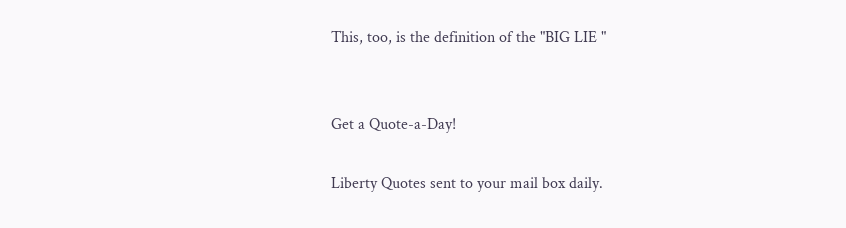This, too, is the definition of the "BIG LIE "


Get a Quote-a-Day!

Liberty Quotes sent to your mail box daily.